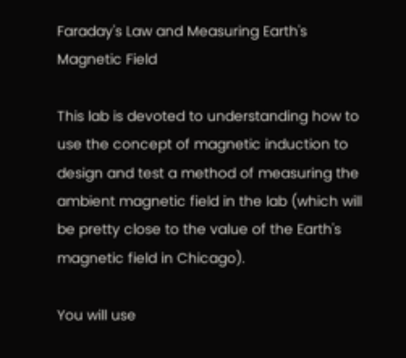Faraday's Law and Measuring Earth's Magnetic Field

This lab is devoted to understanding how to use the concept of magnetic induction to design and test a method of measuring the ambient magnetic field in the lab (which will be pretty close to the value of the Earth's magnetic field in Chicago).

You will use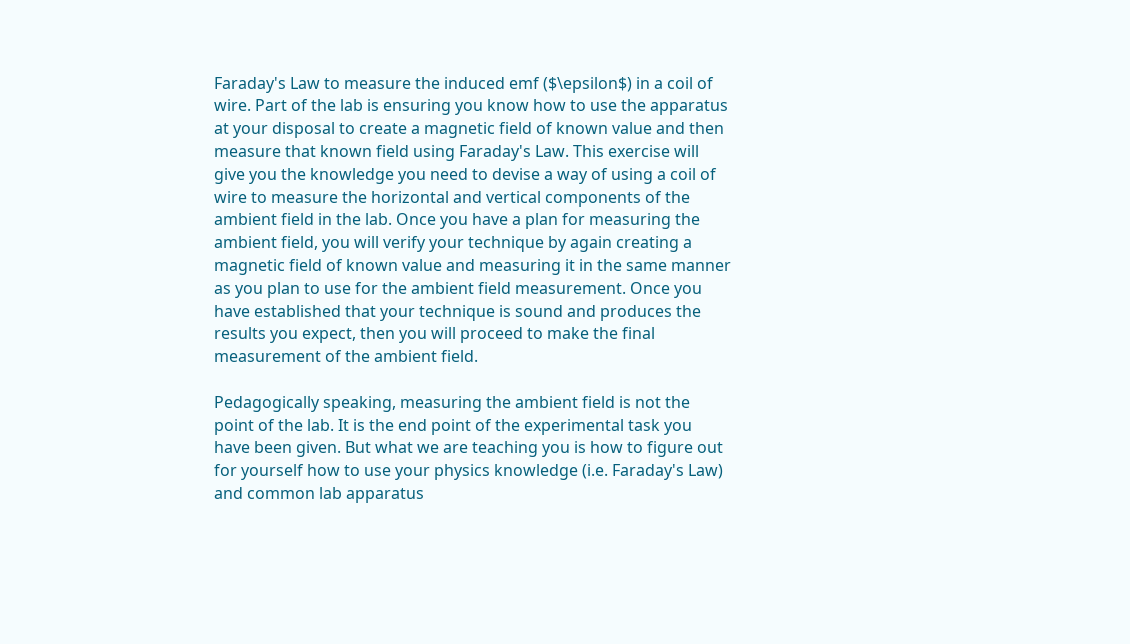Faraday's Law to measure the induced emf ($\epsilon$) in a coil of wire. Part of the lab is ensuring you know how to use the apparatus at your disposal to create a magnetic field of known value and then measure that known field using Faraday's Law. This exercise will give you the knowledge you need to devise a way of using a coil of wire to measure the horizontal and vertical components of the ambient field in the lab. Once you have a plan for measuring the ambient field, you will verify your technique by again creating a magnetic field of known value and measuring it in the same manner as you plan to use for the ambient field measurement. Once you have established that your technique is sound and produces the results you expect, then you will proceed to make the final measurement of the ambient field.

Pedagogically speaking, measuring the ambient field is not the point of the lab. It is the end point of the experimental task you have been given. But what we are teaching you is how to figure out for yourself how to use your physics knowledge (i.e. Faraday's Law) and common lab apparatus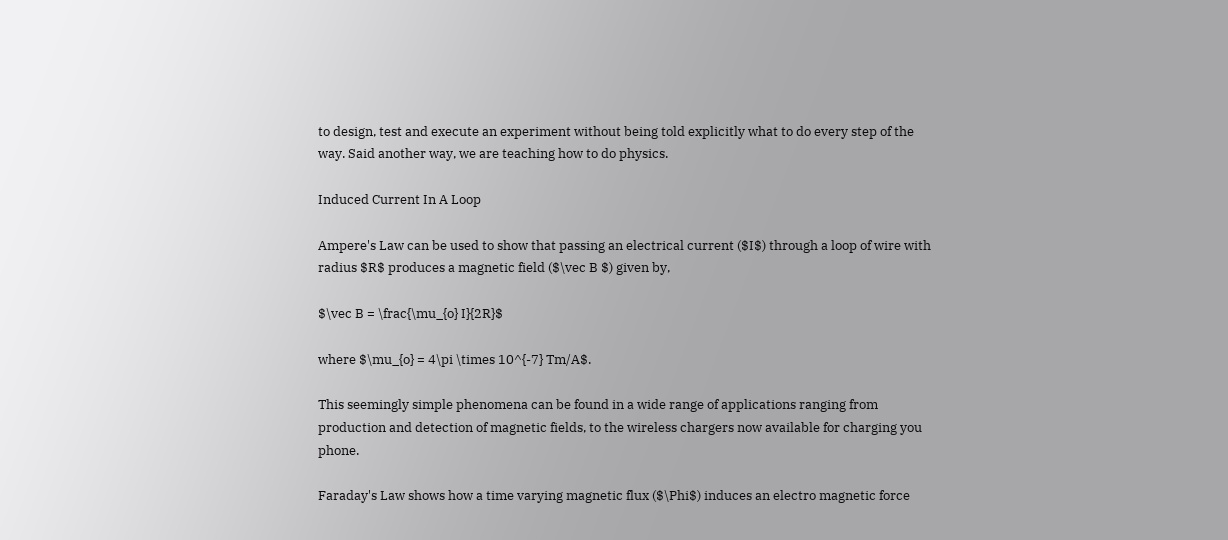to design, test and execute an experiment without being told explicitly what to do every step of the way. Said another way, we are teaching how to do physics.

Induced Current In A Loop

Ampere's Law can be used to show that passing an electrical current ($I$) through a loop of wire with radius $R$ produces a magnetic field ($\vec B $) given by,

$\vec B = \frac{\mu_{o} I}{2R}$

where $\mu_{o} = 4\pi \times 10^{-7} Tm/A$.

This seemingly simple phenomena can be found in a wide range of applications ranging from production and detection of magnetic fields, to the wireless chargers now available for charging you phone.

Faraday's Law shows how a time varying magnetic flux ($\Phi$) induces an electro magnetic force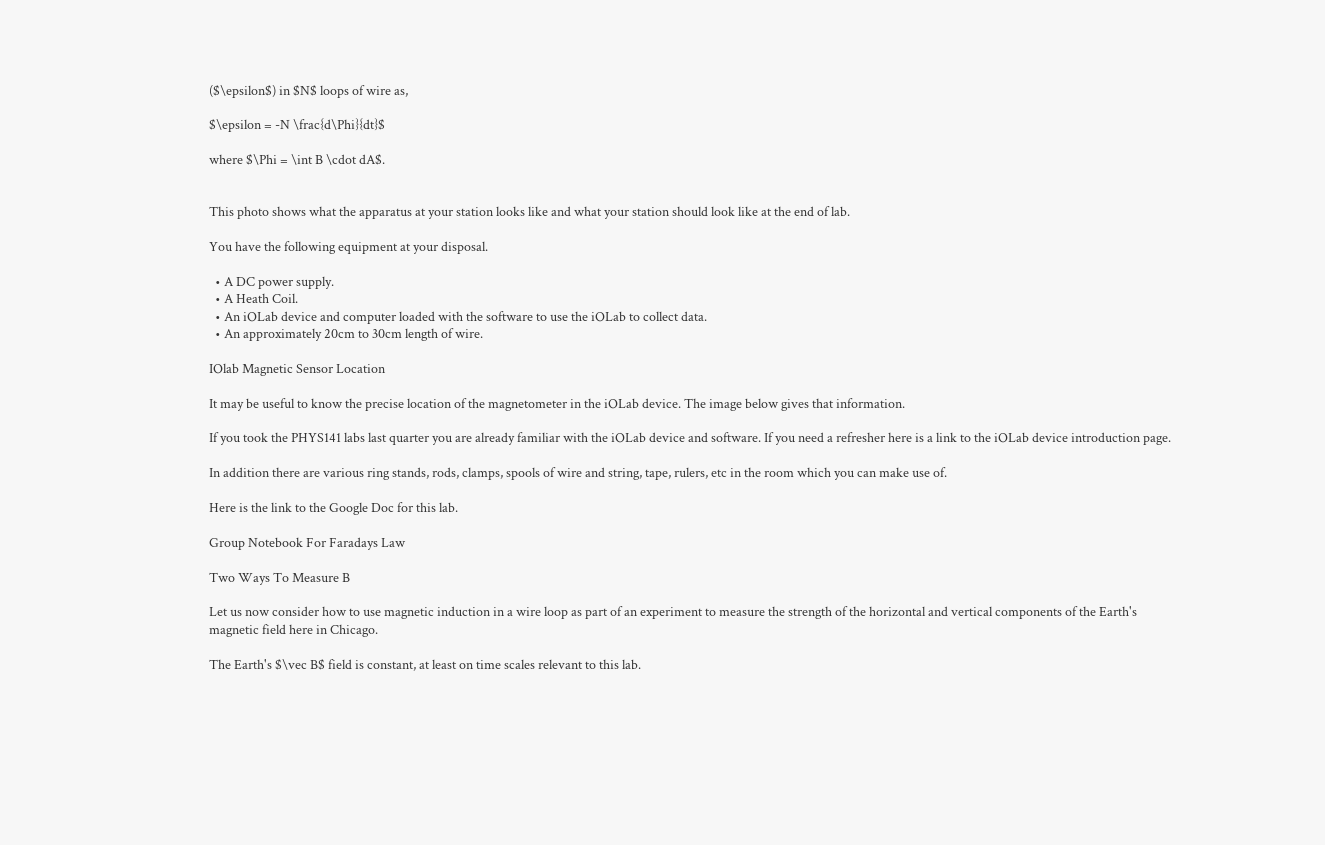($\epsilon$) in $N$ loops of wire as,

$\epsilon = -N \frac{d\Phi}{dt}$

where $\Phi = \int B \cdot dA$.


This photo shows what the apparatus at your station looks like and what your station should look like at the end of lab.

You have the following equipment at your disposal.

  • A DC power supply.
  • A Heath Coil.
  • An iOLab device and computer loaded with the software to use the iOLab to collect data.
  • An approximately 20cm to 30cm length of wire.

IOlab Magnetic Sensor Location

It may be useful to know the precise location of the magnetometer in the iOLab device. The image below gives that information.

If you took the PHYS141 labs last quarter you are already familiar with the iOLab device and software. If you need a refresher here is a link to the iOLab device introduction page.

In addition there are various ring stands, rods, clamps, spools of wire and string, tape, rulers, etc in the room which you can make use of.

Here is the link to the Google Doc for this lab.

Group Notebook For Faradays Law

Two Ways To Measure B

Let us now consider how to use magnetic induction in a wire loop as part of an experiment to measure the strength of the horizontal and vertical components of the Earth's magnetic field here in Chicago.

The Earth's $\vec B$ field is constant, at least on time scales relevant to this lab.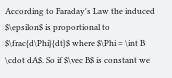According to Faraday's Law the induced $\epsilon$ is proportional to $\frac{d\Phi}{dt}$ where $\Phi = \int B \cdot dA$. So if $\vec B$ is constant we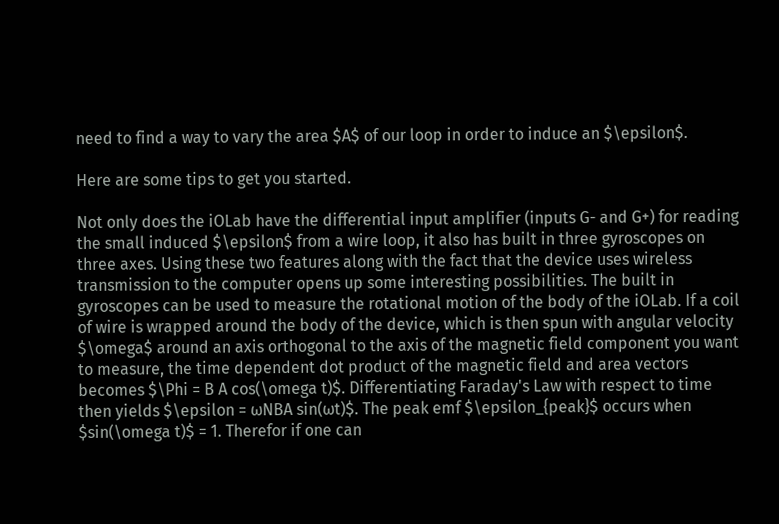need to find a way to vary the area $A$ of our loop in order to induce an $\epsilon$.

Here are some tips to get you started.

Not only does the iOLab have the differential input amplifier (inputs G- and G+) for reading the small induced $\epsilon$ from a wire loop, it also has built in three gyroscopes on three axes. Using these two features along with the fact that the device uses wireless transmission to the computer opens up some interesting possibilities. The built in gyroscopes can be used to measure the rotational motion of the body of the iOLab. If a coil of wire is wrapped around the body of the device, which is then spun with angular velocity $\omega$ around an axis orthogonal to the axis of the magnetic field component you want to measure, the time dependent dot product of the magnetic field and area vectors becomes $\Phi = B A cos(\omega t)$. Differentiating Faraday's Law with respect to time then yields $\epsilon = ωNBA sin(ωt)$. The peak emf $\epsilon_{peak}$ occurs when $sin(\omega t)$ = 1. Therefor if one can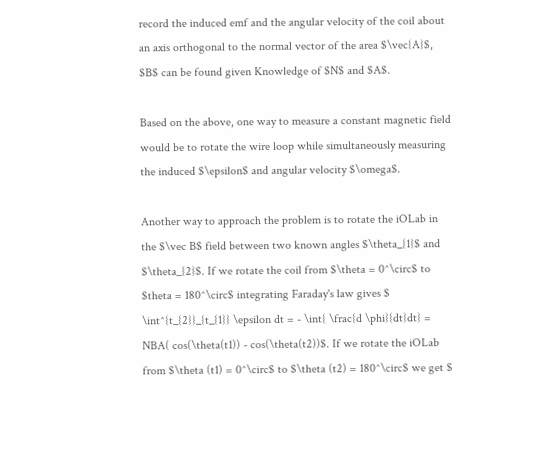record the induced emf and the angular velocity of the coil about an axis orthogonal to the normal vector of the area $\vec{A}$, $B$ can be found given Knowledge of $N$ and $A$.

Based on the above, one way to measure a constant magnetic field would be to rotate the wire loop while simultaneously measuring the induced $\epsilon$ and angular velocity $\omega$.

Another way to approach the problem is to rotate the iOLab in the $\vec B$ field between two known angles $\theta_{1}$ and $\theta_{2}$. If we rotate the coil from $\theta = 0^\circ$ to $theta = 180^\circ$ integrating Faraday's law gives $ \int^{t_{2}}_{t_{1}} \epsilon dt = - \int{ \frac{d \phi}{dt}dt} = NBA( cos(\theta(t1)) - cos(\theta(t2))$. If we rotate the iOLab from $\theta (t1) = 0^\circ$ to $\theta (t2) = 180^\circ$ we get $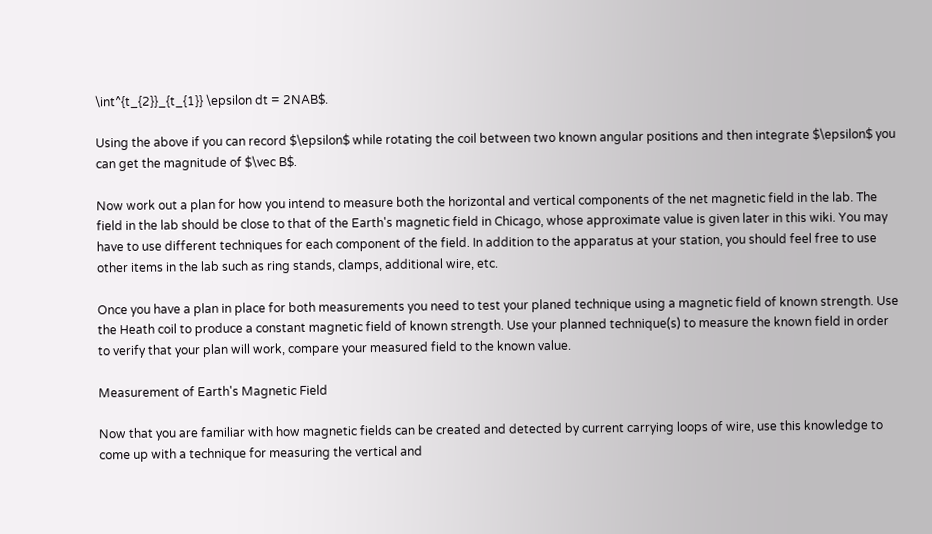\int^{t_{2}}_{t_{1}} \epsilon dt = 2NAB$.

Using the above if you can record $\epsilon$ while rotating the coil between two known angular positions and then integrate $\epsilon$ you can get the magnitude of $\vec B$.

Now work out a plan for how you intend to measure both the horizontal and vertical components of the net magnetic field in the lab. The field in the lab should be close to that of the Earth's magnetic field in Chicago, whose approximate value is given later in this wiki. You may have to use different techniques for each component of the field. In addition to the apparatus at your station, you should feel free to use other items in the lab such as ring stands, clamps, additional wire, etc.

Once you have a plan in place for both measurements you need to test your planed technique using a magnetic field of known strength. Use the Heath coil to produce a constant magnetic field of known strength. Use your planned technique(s) to measure the known field in order to verify that your plan will work, compare your measured field to the known value.

Measurement of Earth's Magnetic Field

Now that you are familiar with how magnetic fields can be created and detected by current carrying loops of wire, use this knowledge to come up with a technique for measuring the vertical and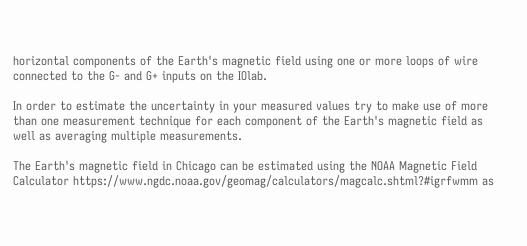horizontal components of the Earth's magnetic field using one or more loops of wire connected to the G- and G+ inputs on the IOlab.

In order to estimate the uncertainty in your measured values try to make use of more than one measurement technique for each component of the Earth's magnetic field as well as averaging multiple measurements.

The Earth's magnetic field in Chicago can be estimated using the NOAA Magnetic Field Calculator https://www.ngdc.noaa.gov/geomag/calculators/magcalc.shtml?#igrfwmm as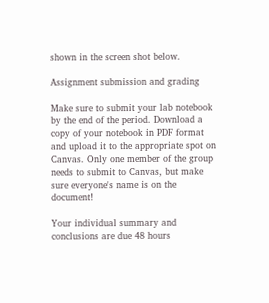shown in the screen shot below.

Assignment submission and grading

Make sure to submit your lab notebook by the end of the period. Download a copy of your notebook in PDF format and upload it to the appropriate spot on Canvas. Only one member of the group needs to submit to Canvas, but make sure everyone's name is on the document!

Your individual summary and conclusions are due 48 hours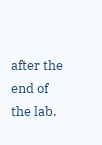after the end of the lab.